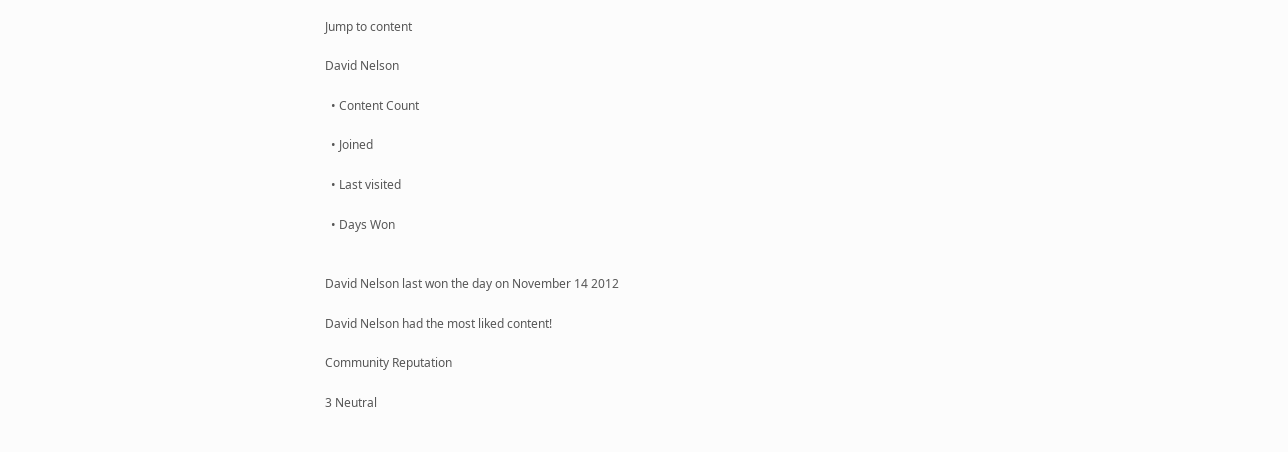Jump to content

David Nelson

  • Content Count

  • Joined

  • Last visited

  • Days Won


David Nelson last won the day on November 14 2012

David Nelson had the most liked content!

Community Reputation

3 Neutral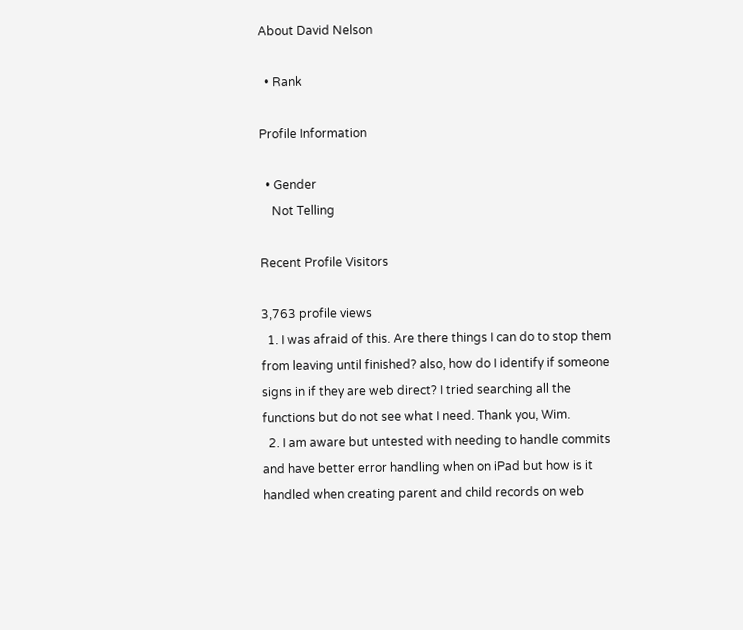About David Nelson

  • Rank

Profile Information

  • Gender
    Not Telling

Recent Profile Visitors

3,763 profile views
  1. I was afraid of this. Are there things I can do to stop them from leaving until finished? also, how do I identify if someone signs in if they are web direct? I tried searching all the functions but do not see what I need. Thank you, Wim.
  2. I am aware but untested with needing to handle commits and have better error handling when on iPad but how is it handled when creating parent and child records on web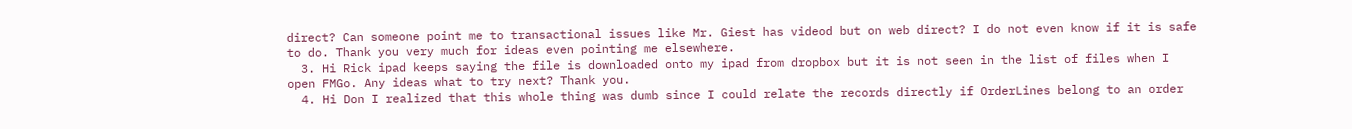direct? Can someone point me to transactional issues like Mr. Giest has videod but on web direct? I do not even know if it is safe to do. Thank you very much for ideas even pointing me elsewhere.
  3. Hi Rick ipad keeps saying the file is downloaded onto my ipad from dropbox but it is not seen in the list of files when I open FMGo. Any ideas what to try next? Thank you.
  4. Hi Don I realized that this whole thing was dumb since I could relate the records directly if OrderLines belong to an order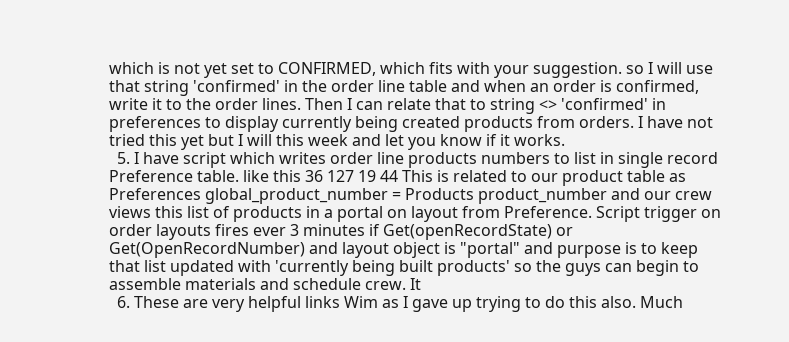which is not yet set to CONFIRMED, which fits with your suggestion. so I will use that string 'confirmed' in the order line table and when an order is confirmed, write it to the order lines. Then I can relate that to string <> 'confirmed' in preferences to display currently being created products from orders. I have not tried this yet but I will this week and let you know if it works.
  5. I have script which writes order line products numbers to list in single record Preference table. like this 36 127 19 44 This is related to our product table as Preferences global_product_number = Products product_number and our crew views this list of products in a portal on layout from Preference. Script trigger on order layouts fires ever 3 minutes if Get(openRecordState) or Get(OpenRecordNumber) and layout object is "portal" and purpose is to keep that list updated with 'currently being built products' so the guys can begin to assemble materials and schedule crew. It
  6. These are very helpful links Wim as I gave up trying to do this also. Much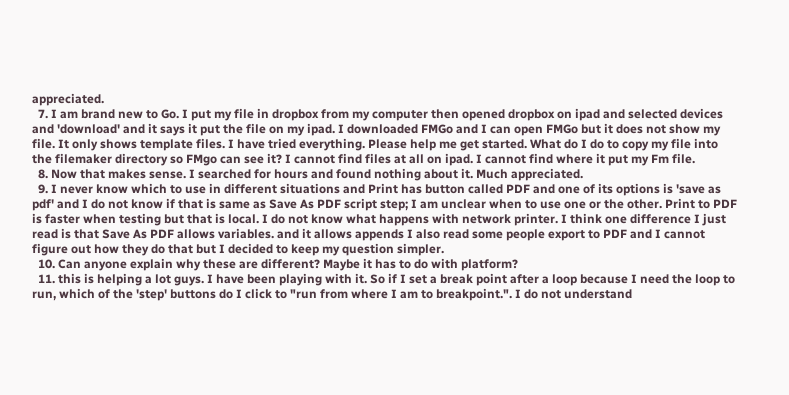appreciated.
  7. I am brand new to Go. I put my file in dropbox from my computer then opened dropbox on ipad and selected devices and 'download' and it says it put the file on my ipad. I downloaded FMGo and I can open FMGo but it does not show my file. It only shows template files. I have tried everything. Please help me get started. What do I do to copy my file into the filemaker directory so FMgo can see it? I cannot find files at all on ipad. I cannot find where it put my Fm file.
  8. Now that makes sense. I searched for hours and found nothing about it. Much appreciated.
  9. I never know which to use in different situations and Print has button called PDF and one of its options is 'save as pdf' and I do not know if that is same as Save As PDF script step; I am unclear when to use one or the other. Print to PDF is faster when testing but that is local. I do not know what happens with network printer. I think one difference I just read is that Save As PDF allows variables. and it allows appends I also read some people export to PDF and I cannot figure out how they do that but I decided to keep my question simpler.
  10. Can anyone explain why these are different? Maybe it has to do with platform?
  11. this is helping a lot guys. I have been playing with it. So if I set a break point after a loop because I need the loop to run, which of the 'step' buttons do I click to "run from where I am to breakpoint.". I do not understand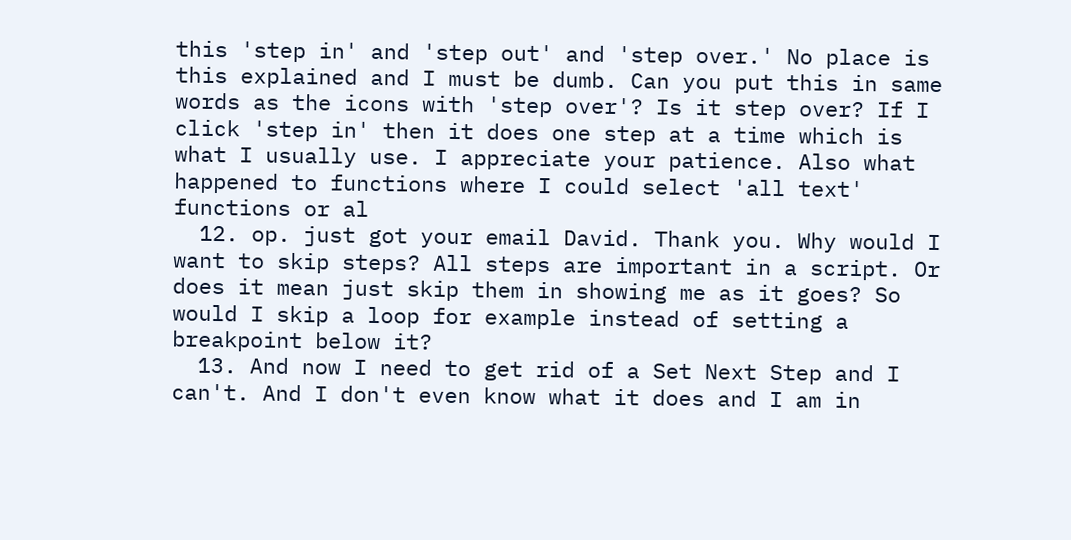this 'step in' and 'step out' and 'step over.' No place is this explained and I must be dumb. Can you put this in same words as the icons with 'step over'? Is it step over? If I click 'step in' then it does one step at a time which is what I usually use. I appreciate your patience. Also what happened to functions where I could select 'all text' functions or al
  12. op. just got your email David. Thank you. Why would I want to skip steps? All steps are important in a script. Or does it mean just skip them in showing me as it goes? So would I skip a loop for example instead of setting a breakpoint below it?
  13. And now I need to get rid of a Set Next Step and I can't. And I don't even know what it does and I am in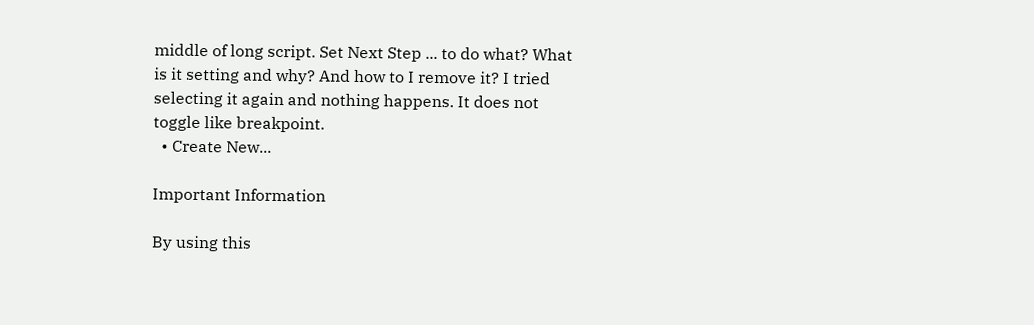middle of long script. Set Next Step ... to do what? What is it setting and why? And how to I remove it? I tried selecting it again and nothing happens. It does not toggle like breakpoint.
  • Create New...

Important Information

By using this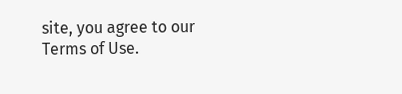site, you agree to our Terms of Use.